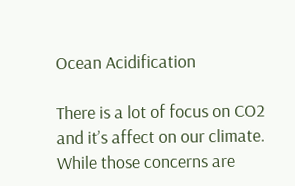Ocean Acidification

There is a lot of focus on CO2 and it’s affect on our climate.  While those concerns are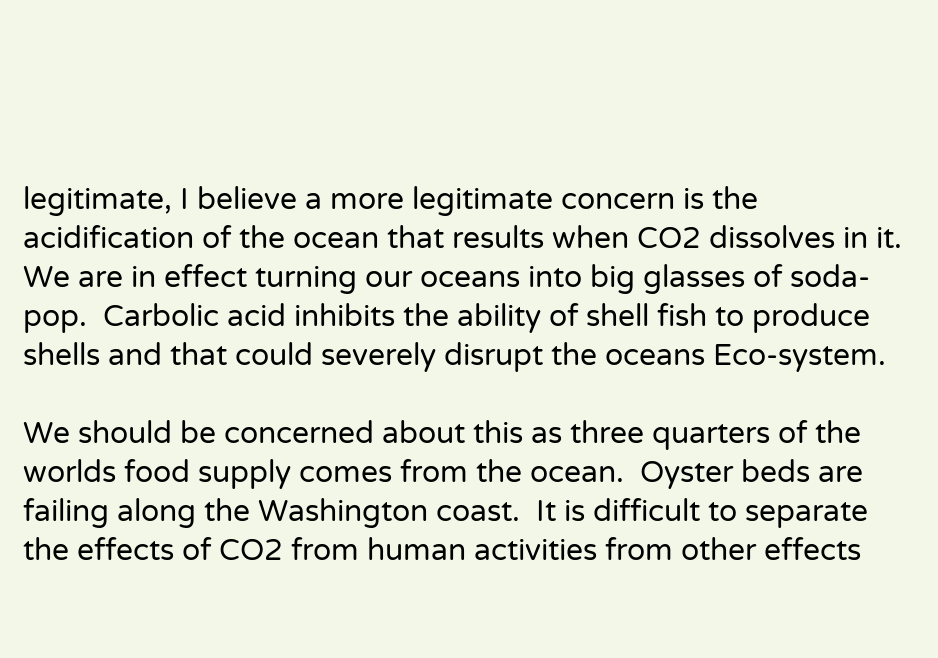legitimate, I believe a more legitimate concern is the acidification of the ocean that results when CO2 dissolves in it.  We are in effect turning our oceans into big glasses of soda-pop.  Carbolic acid inhibits the ability of shell fish to produce shells and that could severely disrupt the oceans Eco-system.

We should be concerned about this as three quarters of the worlds food supply comes from the ocean.  Oyster beds are failing along the Washington coast.  It is difficult to separate the effects of CO2 from human activities from other effects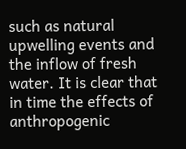such as natural upwelling events and the inflow of fresh water. It is clear that in time the effects of anthropogenic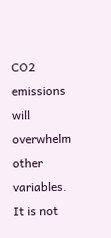CO2 emissions will overwhelm other variables. It is not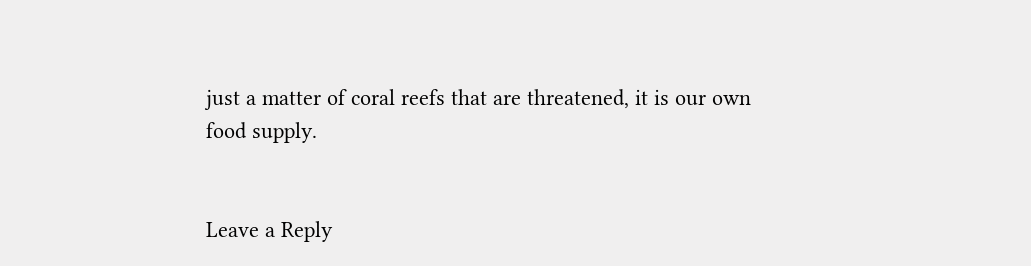just a matter of coral reefs that are threatened, it is our own food supply.


Leave a Reply